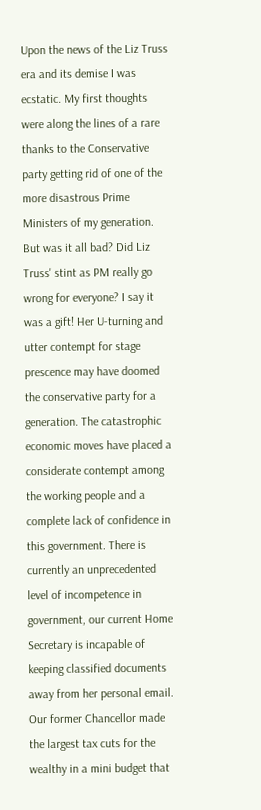Upon the news of the Liz Truss era and its demise I was ecstatic. My first thoughts were along the lines of a rare thanks to the Conservative party getting rid of one of the more disastrous Prime Ministers of my generation. But was it all bad? Did Liz Truss' stint as PM really go wrong for everyone? I say it was a gift! Her U-turning and utter contempt for stage prescence may have doomed the conservative party for a generation. The catastrophic economic moves have placed a considerate contempt among the working people and a complete lack of confidence in this government. There is currently an unprecedented level of incompetence in government, our current Home Secretary is incapable of keeping classified documents away from her personal email. Our former Chancellor made the largest tax cuts for the wealthy in a mini budget that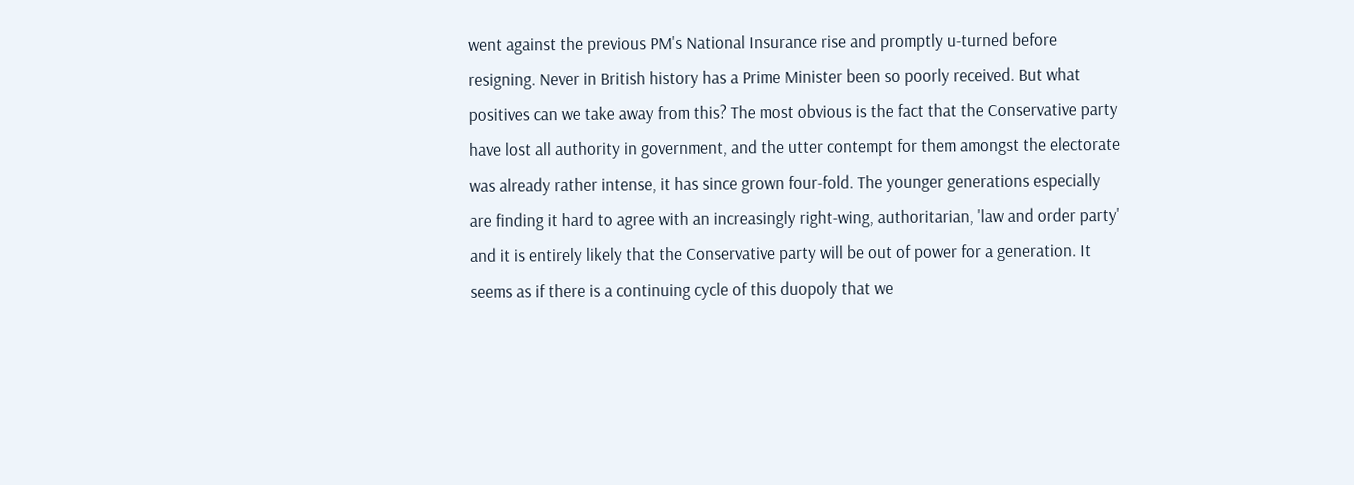went against the previous PM's National Insurance rise and promptly u-turned before resigning. Never in British history has a Prime Minister been so poorly received. But what positives can we take away from this? The most obvious is the fact that the Conservative party have lost all authority in government, and the utter contempt for them amongst the electorate was already rather intense, it has since grown four-fold. The younger generations especially are finding it hard to agree with an increasingly right-wing, authoritarian, 'law and order party' and it is entirely likely that the Conservative party will be out of power for a generation. It seems as if there is a continuing cycle of this duopoly that we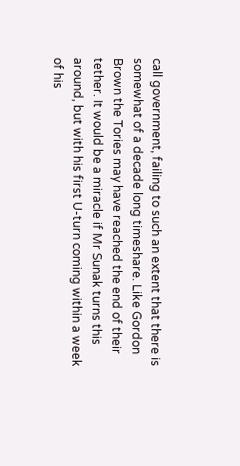call government, failing to such an extent that there is somewhat of a decade long timeshare. Like Gordon Brown the Tories may have reached the end of their tether. It would be a miracle if Mr Sunak turns this around, but with his first U-turn coming within a week of his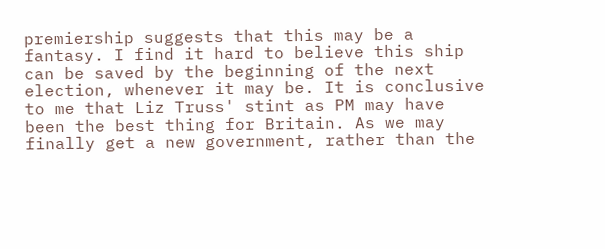premiership suggests that this may be a fantasy. I find it hard to believe this ship can be saved by the beginning of the next election, whenever it may be. It is conclusive to me that Liz Truss' stint as PM may have been the best thing for Britain. As we may finally get a new government, rather than the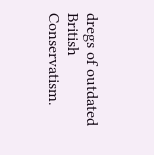dregs of outdated British Conservatism.